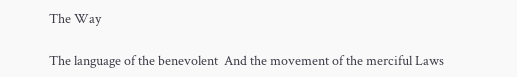The Way

The language of the benevolent  And the movement of the merciful Laws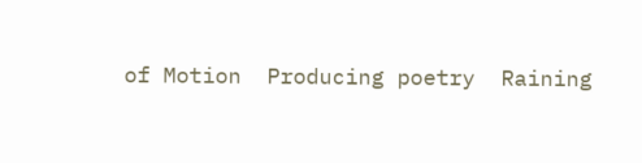of Motion  Producing poetry  Raining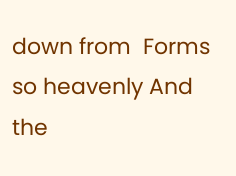down from  Forms so heavenly And the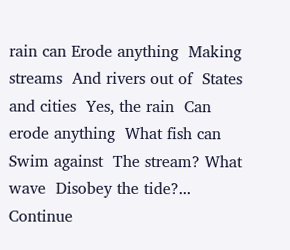rain can Erode anything  Making streams  And rivers out of  States and cities  Yes, the rain  Can erode anything  What fish can  Swim against  The stream? What wave  Disobey the tide?... Continue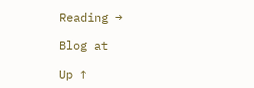Reading →

Blog at

Up ↑